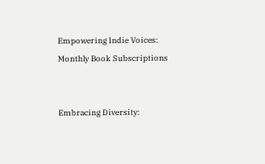Empowering Indie Voices: Monthly Book Subscriptions


Embracing Diversity: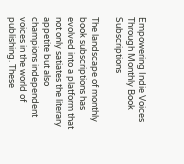Empowering Indie Voices Through Monthly Book Subscriptions

The landscape of monthly book subscriptions has evolved into a platform that not only satiates the literary appetite but also champions independent voices in the world of publishing. These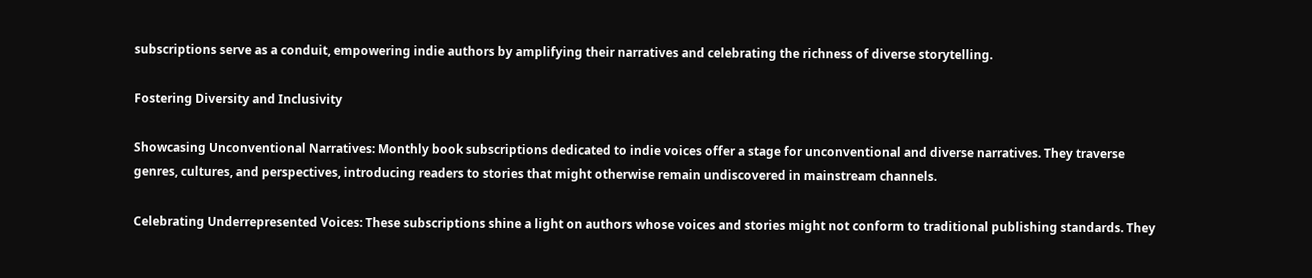subscriptions serve as a conduit, empowering indie authors by amplifying their narratives and celebrating the richness of diverse storytelling.

Fostering Diversity and Inclusivity

Showcasing Unconventional Narratives: Monthly book subscriptions dedicated to indie voices offer a stage for unconventional and diverse narratives. They traverse genres, cultures, and perspectives, introducing readers to stories that might otherwise remain undiscovered in mainstream channels.

Celebrating Underrepresented Voices: These subscriptions shine a light on authors whose voices and stories might not conform to traditional publishing standards. They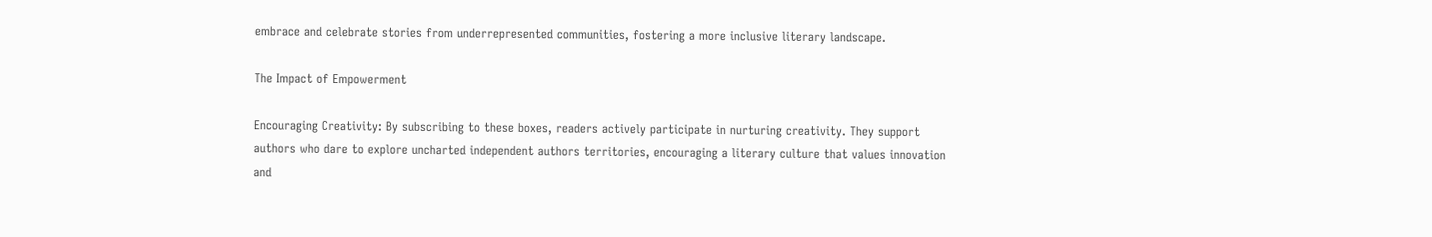embrace and celebrate stories from underrepresented communities, fostering a more inclusive literary landscape.

The Impact of Empowerment

Encouraging Creativity: By subscribing to these boxes, readers actively participate in nurturing creativity. They support authors who dare to explore uncharted independent authors territories, encouraging a literary culture that values innovation and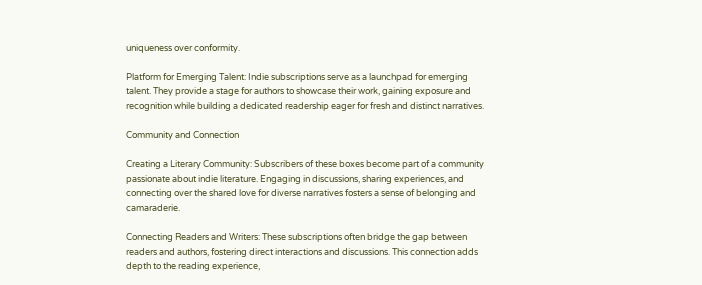uniqueness over conformity.

Platform for Emerging Talent: Indie subscriptions serve as a launchpad for emerging talent. They provide a stage for authors to showcase their work, gaining exposure and recognition while building a dedicated readership eager for fresh and distinct narratives.

Community and Connection

Creating a Literary Community: Subscribers of these boxes become part of a community passionate about indie literature. Engaging in discussions, sharing experiences, and connecting over the shared love for diverse narratives fosters a sense of belonging and camaraderie.

Connecting Readers and Writers: These subscriptions often bridge the gap between readers and authors, fostering direct interactions and discussions. This connection adds depth to the reading experience,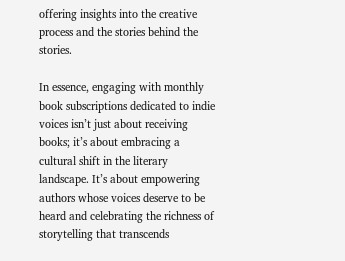offering insights into the creative process and the stories behind the stories.

In essence, engaging with monthly book subscriptions dedicated to indie voices isn’t just about receiving books; it’s about embracing a cultural shift in the literary landscape. It’s about empowering authors whose voices deserve to be heard and celebrating the richness of storytelling that transcends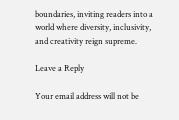boundaries, inviting readers into a world where diversity, inclusivity, and creativity reign supreme.

Leave a Reply

Your email address will not be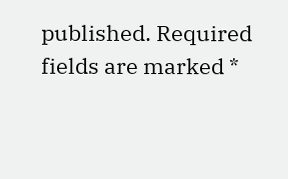published. Required fields are marked *